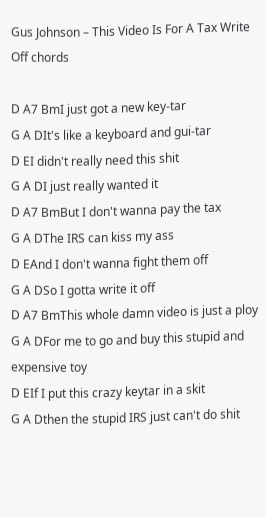Gus Johnson – This Video Is For A Tax Write Off chords

D A7 BmI just got a new key-tar
G A DIt's like a keyboard and gui-tar
D EI didn't really need this shit
G A DI just really wanted it
D A7 BmBut I don't wanna pay the tax
G A DThe IRS can kiss my ass
D EAnd I don't wanna fight them off
G A DSo I gotta write it off
D A7 BmThis whole damn video is just a ploy
G A DFor me to go and buy this stupid and expensive toy
D EIf I put this crazy keytar in a skit
G A Dthen the stupid IRS just can't do shit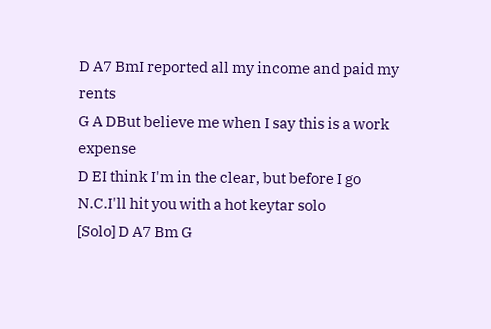D A7 BmI reported all my income and paid my rents
G A DBut believe me when I say this is a work expense
D EI think I'm in the clear, but before I go
N.C.I'll hit you with a hot keytar solo
[Solo] D A7 Bm G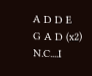A D D E
G A D (x2)
N.C....I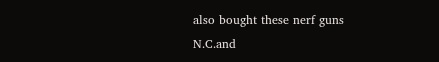also bought these nerf guns
N.C.and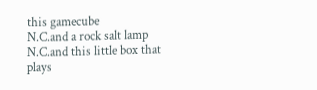this gamecube
N.C.and a rock salt lamp
N.C.and this little box that plays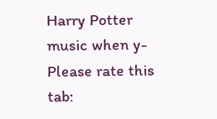Harry Potter music when y-
Please rate this tab: